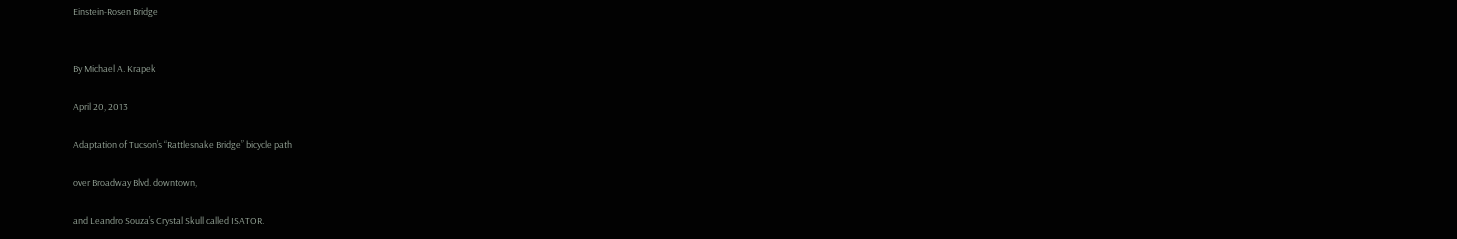Einstein-Rosen Bridge


By Michael A. Krapek

April 20, 2013

Adaptation of Tucson’s “Rattlesnake Bridge” bicycle path

over Broadway Blvd. downtown,

and Leandro Souza’s Crystal Skull called ISATOR.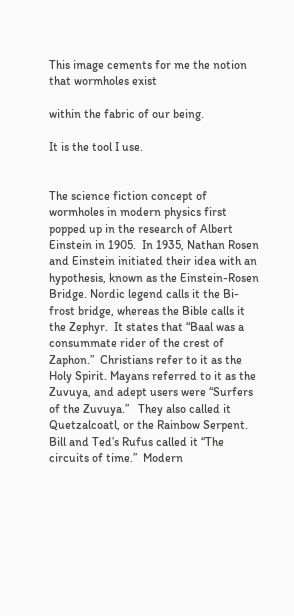This image cements for me the notion that wormholes exist

within the fabric of our being.

It is the tool I use.


The science fiction concept of wormholes in modern physics first popped up in the research of Albert Einstein in 1905.  In 1935, Nathan Rosen and Einstein initiated their idea with an hypothesis, known as the Einstein-Rosen Bridge. Nordic legend calls it the Bi-frost bridge, whereas the Bible calls it the Zephyr.  It states that “Baal was a consummate rider of the crest of Zaphon.”  Christians refer to it as the Holy Spirit. Mayans referred to it as the Zuvuya, and adept users were “Surfers of the Zuvuya.”   They also called it Quetzalcoatl, or the Rainbow Serpent.  Bill and Ted’s Rufus called it “The circuits of time.”  Modern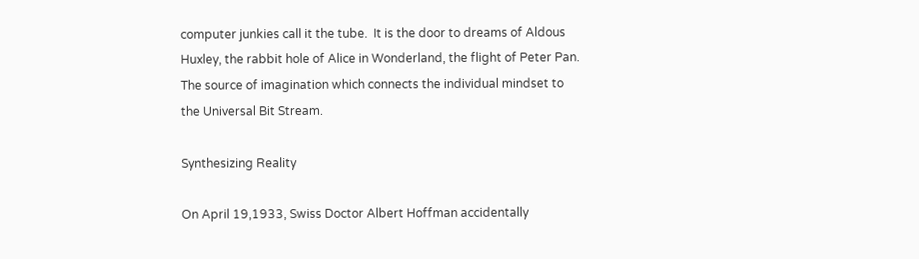computer junkies call it the tube.  It is the door to dreams of Aldous Huxley, the rabbit hole of Alice in Wonderland, the flight of Peter Pan.  The source of imagination which connects the individual mindset to the Universal Bit Stream.

Synthesizing Reality

On April 19,1933, Swiss Doctor Albert Hoffman accidentally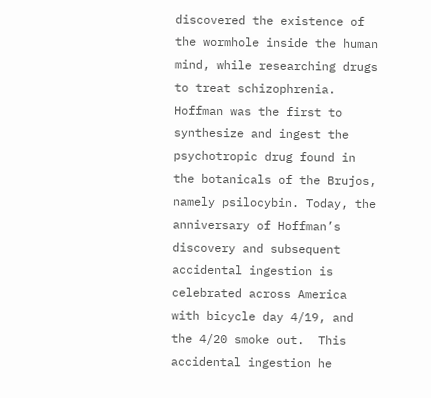discovered the existence of the wormhole inside the human mind, while researching drugs to treat schizophrenia.  Hoffman was the first to synthesize and ingest the psychotropic drug found in the botanicals of the Brujos, namely psilocybin. Today, the anniversary of Hoffman’s discovery and subsequent accidental ingestion is celebrated across America with bicycle day 4/19, and the 4/20 smoke out.  This accidental ingestion he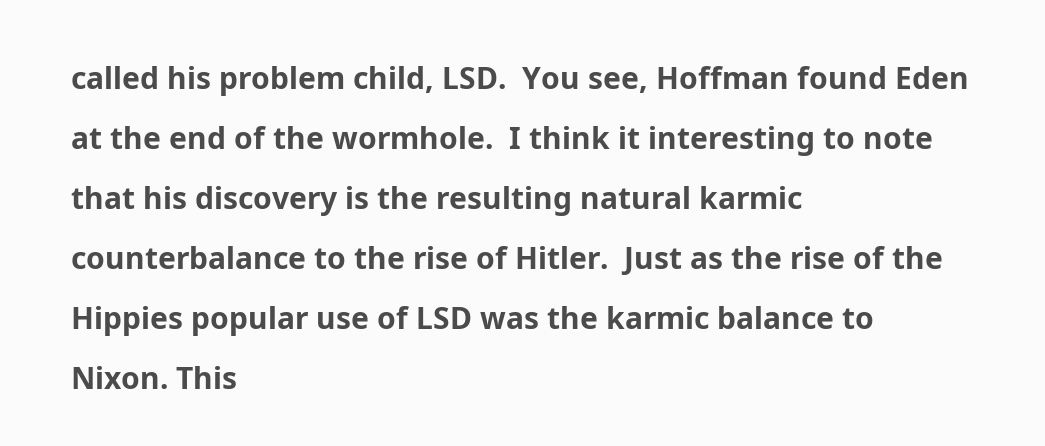called his problem child, LSD.  You see, Hoffman found Eden at the end of the wormhole.  I think it interesting to note that his discovery is the resulting natural karmic counterbalance to the rise of Hitler.  Just as the rise of the Hippies popular use of LSD was the karmic balance to Nixon. This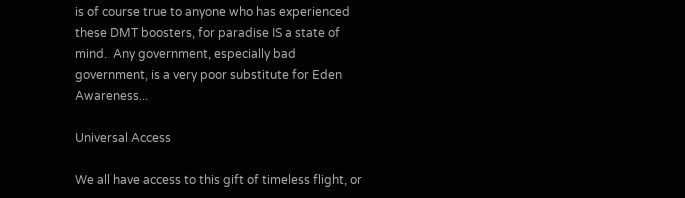is of course true to anyone who has experienced these DMT boosters, for paradise IS a state of mind.  Any government, especially bad government, is a very poor substitute for Eden Awareness...

Universal Access

We all have access to this gift of timeless flight, or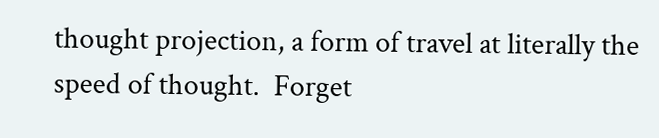thought projection, a form of travel at literally the speed of thought.  Forget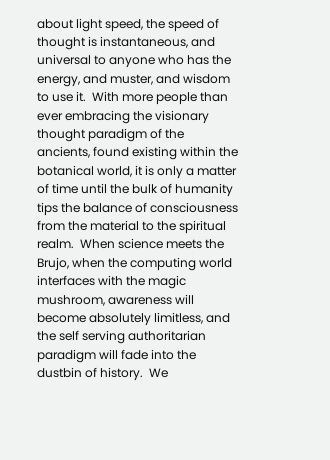about light speed, the speed of thought is instantaneous, and universal to anyone who has the energy, and muster, and wisdom to use it.  With more people than ever embracing the visionary thought paradigm of the ancients, found existing within the botanical world, it is only a matter of time until the bulk of humanity tips the balance of consciousness from the material to the spiritual realm.  When science meets the Brujo, when the computing world interfaces with the magic mushroom, awareness will become absolutely limitless, and the self serving authoritarian paradigm will fade into the dustbin of history.  We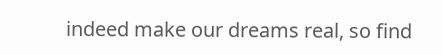indeed make our dreams real, so find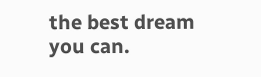the best dream you can.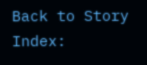Back to Story Index: